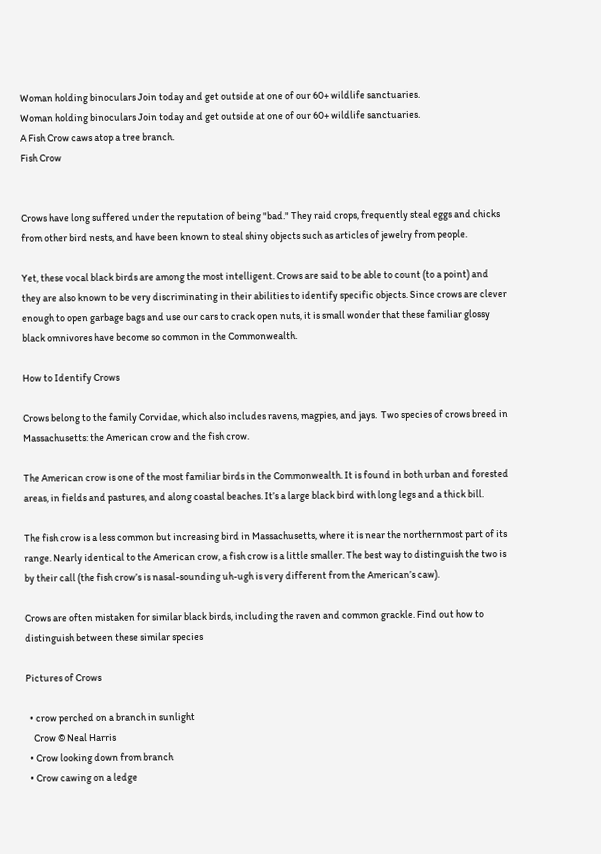Woman holding binoculars Join today and get outside at one of our 60+ wildlife sanctuaries.
Woman holding binoculars Join today and get outside at one of our 60+ wildlife sanctuaries.
A Fish Crow caws atop a tree branch.
Fish Crow


Crows have long suffered under the reputation of being "bad." They raid crops, frequently steal eggs and chicks from other bird nests, and have been known to steal shiny objects such as articles of jewelry from people.

Yet, these vocal black birds are among the most intelligent. Crows are said to be able to count (to a point) and they are also known to be very discriminating in their abilities to identify specific objects. Since crows are clever enough to open garbage bags and use our cars to crack open nuts, it is small wonder that these familiar glossy black omnivores have become so common in the Commonwealth.

How to Identify Crows

Crows belong to the family Corvidae, which also includes ravens, magpies, and jays.  Two species of crows breed in Massachusetts: the American crow and the fish crow.

The American crow is one of the most familiar birds in the Commonwealth. It is found in both urban and forested areas, in fields and pastures, and along coastal beaches. It’s a large black bird with long legs and a thick bill.

The fish crow is a less common but increasing bird in Massachusetts, where it is near the northernmost part of its range. Nearly identical to the American crow, a fish crow is a little smaller. The best way to distinguish the two is by their call (the fish crow’s is nasal-sounding uh-ugh is very different from the American’s caw).

Crows are often mistaken for similar black birds, including the raven and common grackle. Find out how to distinguish between these similar species

Pictures of Crows

  • crow perched on a branch in sunlight
    Crow © Neal Harris
  • Crow looking down from branch
  • Crow cawing on a ledge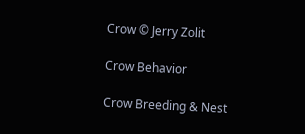Crow © Jerry Zolit

Crow Behavior

Crow Breeding & Nest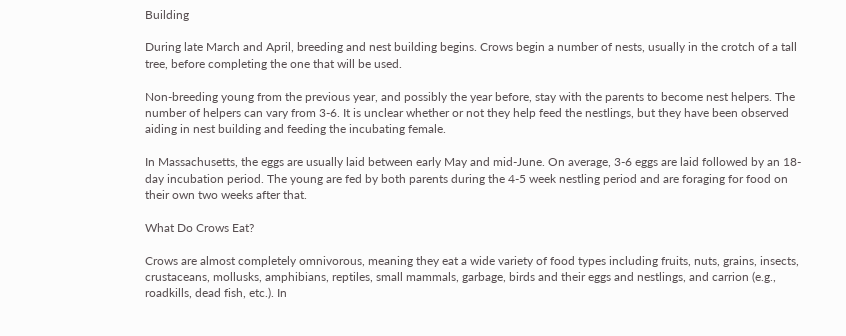Building

During late March and April, breeding and nest building begins. Crows begin a number of nests, usually in the crotch of a tall tree, before completing the one that will be used.

Non-breeding young from the previous year, and possibly the year before, stay with the parents to become nest helpers. The number of helpers can vary from 3-6. It is unclear whether or not they help feed the nestlings, but they have been observed aiding in nest building and feeding the incubating female.

In Massachusetts, the eggs are usually laid between early May and mid-June. On average, 3-6 eggs are laid followed by an 18-day incubation period. The young are fed by both parents during the 4-5 week nestling period and are foraging for food on their own two weeks after that.

What Do Crows Eat?

Crows are almost completely omnivorous, meaning they eat a wide variety of food types including fruits, nuts, grains, insects, crustaceans, mollusks, amphibians, reptiles, small mammals, garbage, birds and their eggs and nestlings, and carrion (e.g., roadkills, dead fish, etc.). In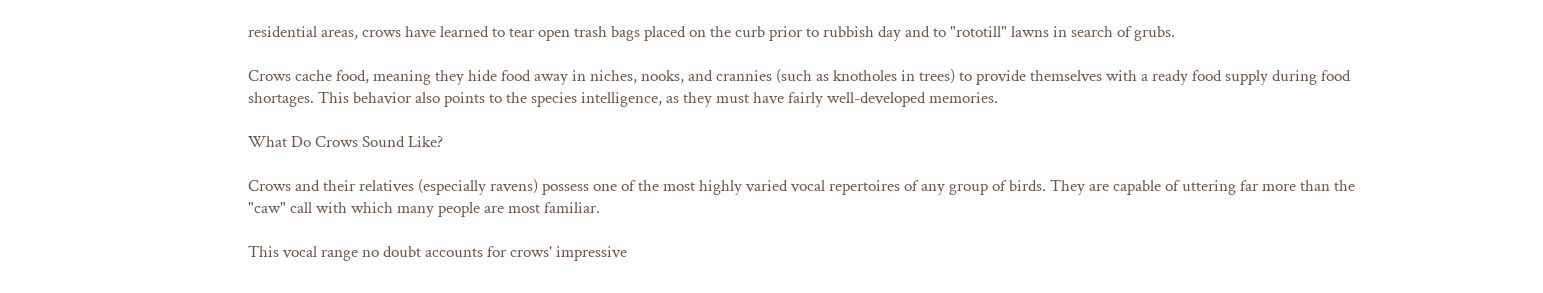residential areas, crows have learned to tear open trash bags placed on the curb prior to rubbish day and to "rototill" lawns in search of grubs.

Crows cache food, meaning they hide food away in niches, nooks, and crannies (such as knotholes in trees) to provide themselves with a ready food supply during food shortages. This behavior also points to the species intelligence, as they must have fairly well-developed memories.

What Do Crows Sound Like?

Crows and their relatives (especially ravens) possess one of the most highly varied vocal repertoires of any group of birds. They are capable of uttering far more than the "caw" call with which many people are most familiar.

This vocal range no doubt accounts for crows' impressive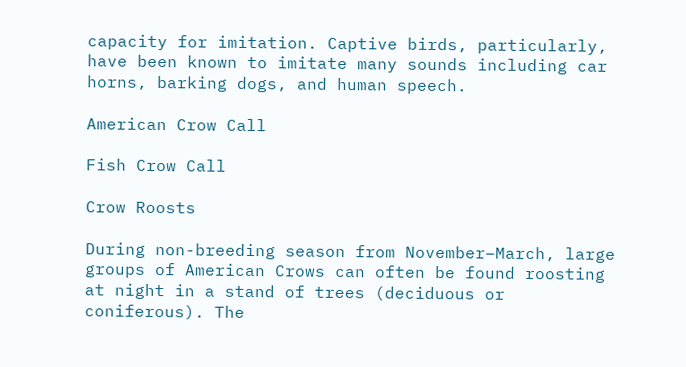capacity for imitation. Captive birds, particularly, have been known to imitate many sounds including car horns, barking dogs, and human speech.

American Crow Call

Fish Crow Call

Crow Roosts

During non-breeding season from November–March, large groups of American Crows can often be found roosting at night in a stand of trees (deciduous or coniferous). The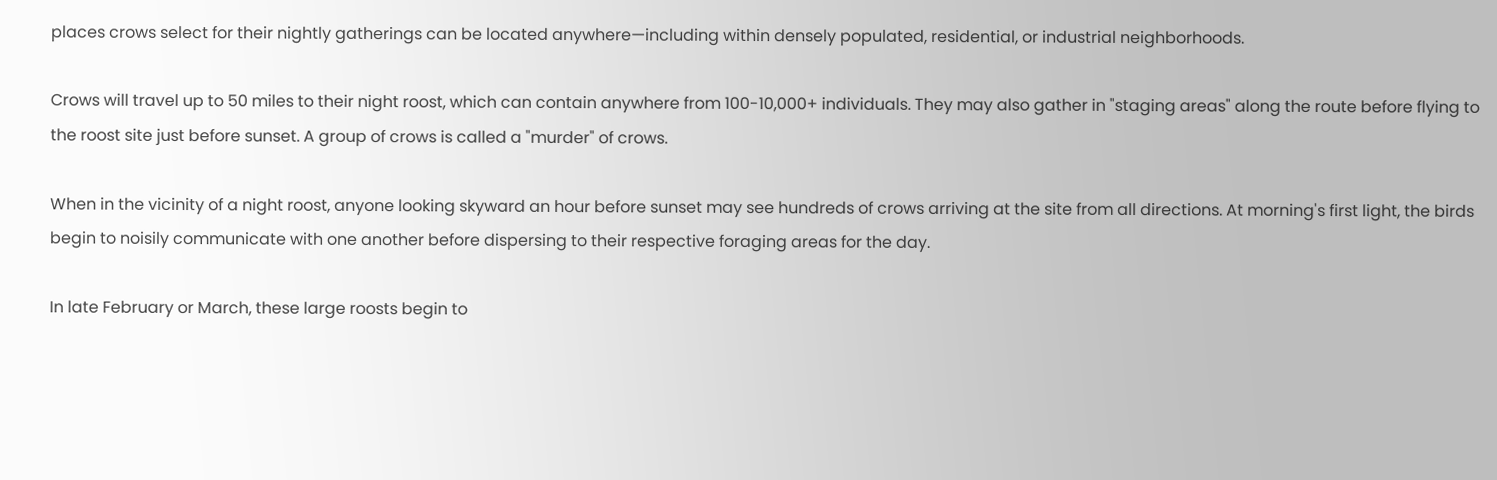places crows select for their nightly gatherings can be located anywhere—including within densely populated, residential, or industrial neighborhoods.

Crows will travel up to 50 miles to their night roost, which can contain anywhere from 100-10,000+ individuals. They may also gather in "staging areas" along the route before flying to the roost site just before sunset. A group of crows is called a "murder" of crows.

When in the vicinity of a night roost, anyone looking skyward an hour before sunset may see hundreds of crows arriving at the site from all directions. At morning's first light, the birds begin to noisily communicate with one another before dispersing to their respective foraging areas for the day.

In late February or March, these large roosts begin to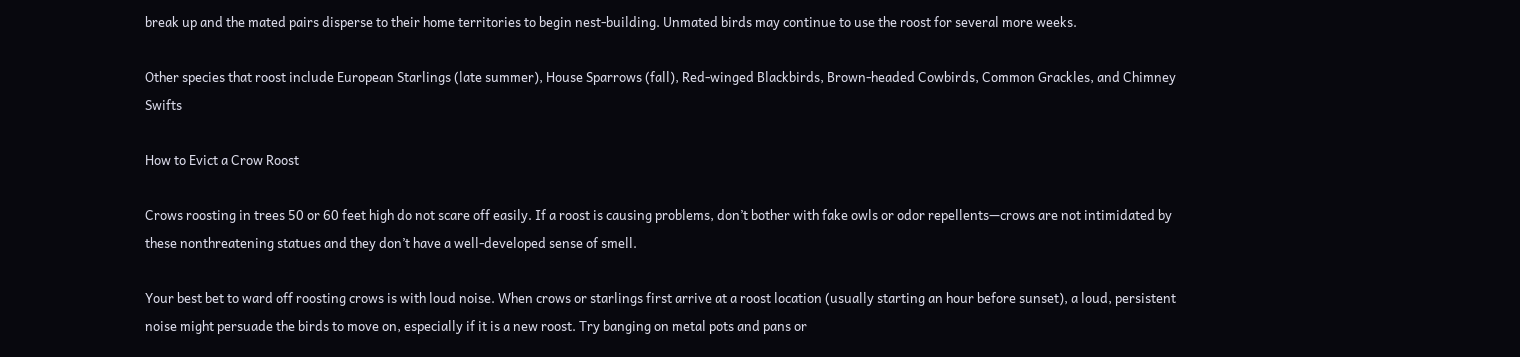break up and the mated pairs disperse to their home territories to begin nest-building. Unmated birds may continue to use the roost for several more weeks.

Other species that roost include European Starlings (late summer), House Sparrows (fall), Red-winged Blackbirds, Brown-headed Cowbirds, Common Grackles, and Chimney Swifts

How to Evict a Crow Roost

Crows roosting in trees 50 or 60 feet high do not scare off easily. If a roost is causing problems, don’t bother with fake owls or odor repellents—crows are not intimidated by these nonthreatening statues and they don’t have a well-developed sense of smell.

Your best bet to ward off roosting crows is with loud noise. When crows or starlings first arrive at a roost location (usually starting an hour before sunset), a loud, persistent noise might persuade the birds to move on, especially if it is a new roost. Try banging on metal pots and pans or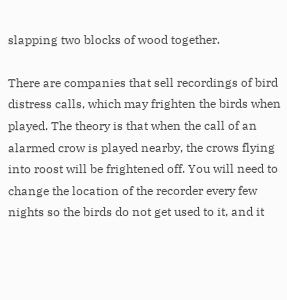slapping two blocks of wood together.

There are companies that sell recordings of bird distress calls, which may frighten the birds when played. The theory is that when the call of an alarmed crow is played nearby, the crows flying into roost will be frightened off. You will need to change the location of the recorder every few nights so the birds do not get used to it, and it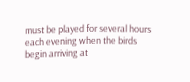must be played for several hours each evening when the birds begin arriving at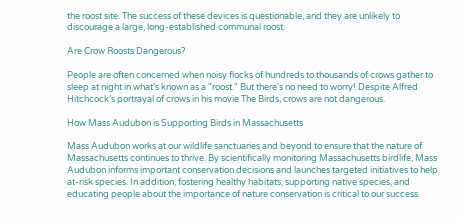the roost site. The success of these devices is questionable, and they are unlikely to discourage a large, long-established communal roost.

Are Crow Roosts Dangerous?

People are often concerned when noisy flocks of hundreds to thousands of crows gather to sleep at night in what’s known as a "roost." But there's no need to worry! Despite Alfred Hitchcock’s portrayal of crows in his movie The Birds, crows are not dangerous.

How Mass Audubon is Supporting Birds in Massachusetts

Mass Audubon works at our wildlife sanctuaries and beyond to ensure that the nature of Massachusetts continues to thrive. By scientifically monitoring Massachusetts birdlife, Mass Audubon informs important conservation decisions and launches targeted initiatives to help at-risk species. In addition, fostering healthy habitats, supporting native species, and educating people about the importance of nature conservation is critical to our success.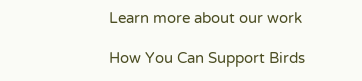Learn more about our work

How You Can Support Birds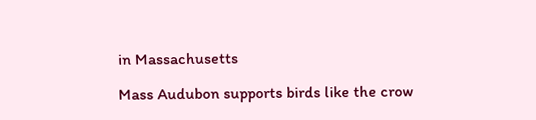in Massachusetts

Mass Audubon supports birds like the crow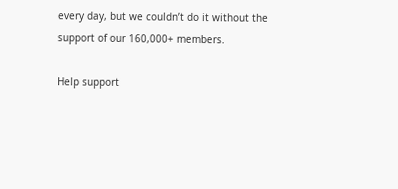every day, but we couldn’t do it without the support of our 160,000+ members.

Help support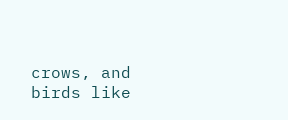crows, and birds like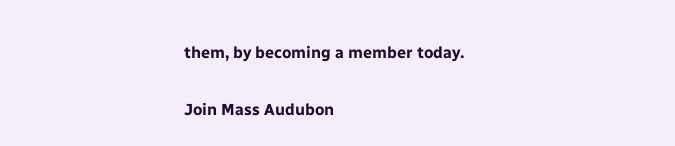them, by becoming a member today.

Join Mass Audubon